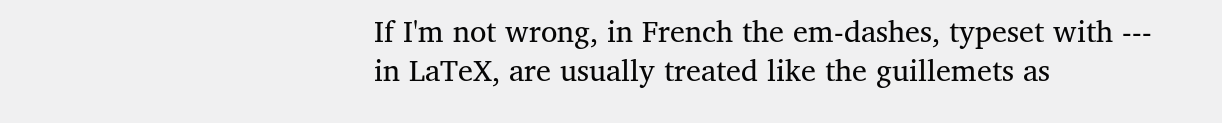If I'm not wrong, in French the em-dashes, typeset with --- in LaTeX, are usually treated like the guillemets as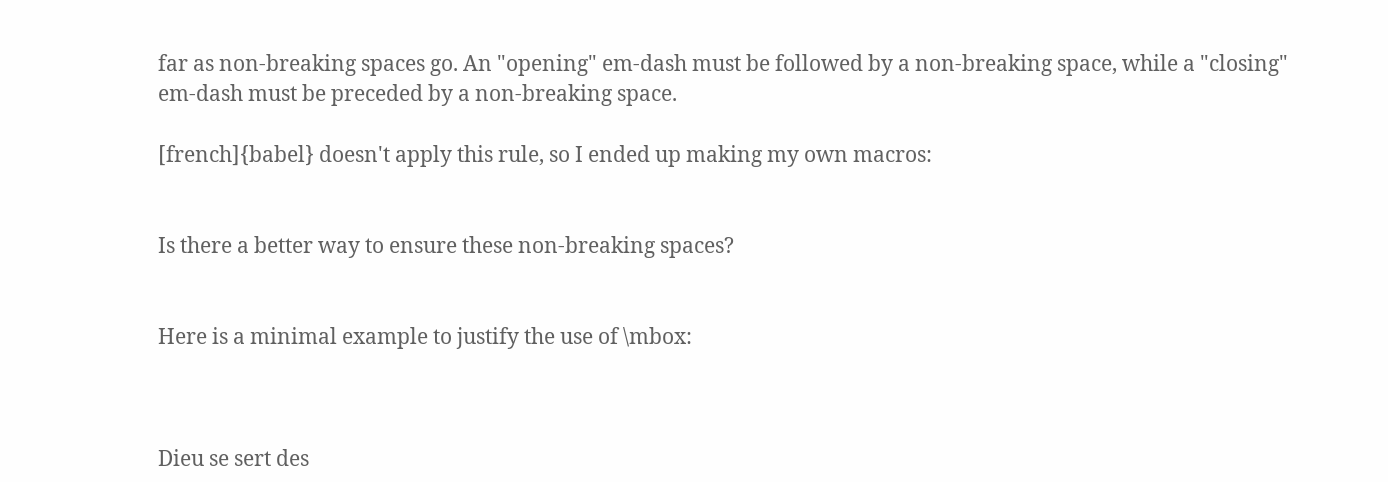far as non-breaking spaces go. An "opening" em-dash must be followed by a non-breaking space, while a "closing" em-dash must be preceded by a non-breaking space.

[french]{babel} doesn't apply this rule, so I ended up making my own macros:


Is there a better way to ensure these non-breaking spaces?


Here is a minimal example to justify the use of \mbox:



Dieu se sert des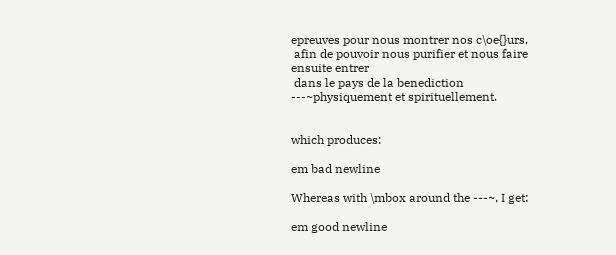epreuves pour nous montrer nos c\oe{}urs,
 afin de pouvoir nous purifier et nous faire ensuite entrer
 dans le pays de la benediction ---~physiquement et spirituellement.


which produces:

em bad newline

Whereas with \mbox around the ---~, I get:

em good newline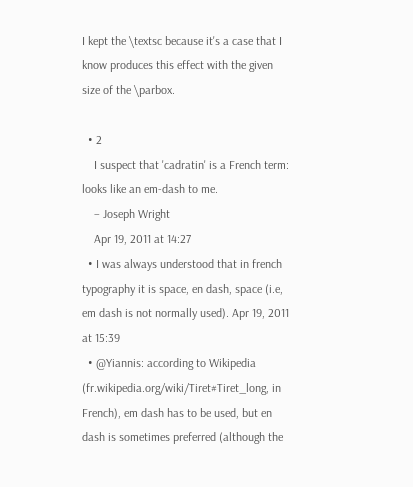I kept the \textsc because it's a case that I know produces this effect with the given size of the \parbox.

  • 2
    I suspect that 'cadratin' is a French term: looks like an em-dash to me.
    – Joseph Wright
    Apr 19, 2011 at 14:27
  • I was always understood that in french typography it is space, en dash, space (i.e, em dash is not normally used). Apr 19, 2011 at 15:39
  • @Yiannis: according to Wikipedia (fr.wikipedia.org/wiki/Tiret#Tiret_long, in French), em dash has to be used, but en dash is sometimes preferred (although the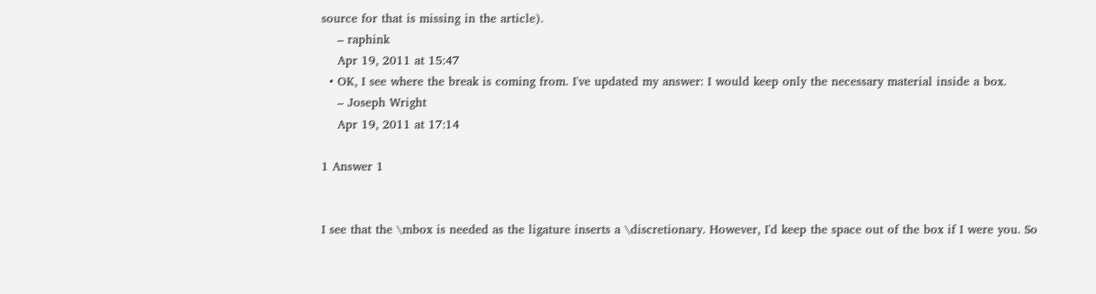source for that is missing in the article).
    – raphink
    Apr 19, 2011 at 15:47
  • OK, I see where the break is coming from. I've updated my answer: I would keep only the necessary material inside a box.
    – Joseph Wright
    Apr 19, 2011 at 17:14

1 Answer 1


I see that the \mbox is needed as the ligature inserts a \discretionary. However, I'd keep the space out of the box if I were you. So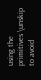using the primitives \unskip to avoid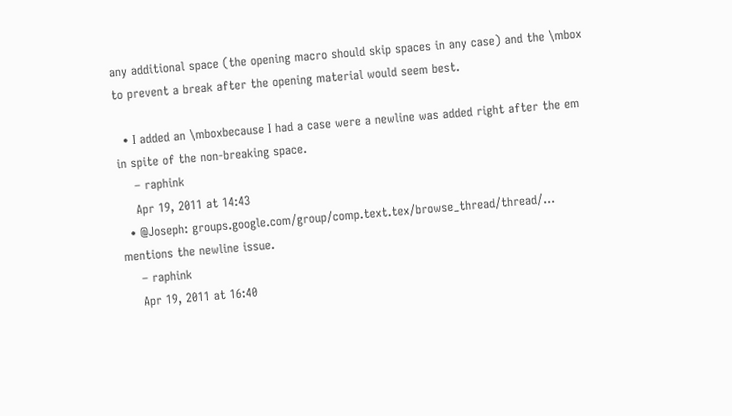any additional space (the opening macro should skip spaces in any case) and the \mbox to prevent a break after the opening material would seem best.

  • I added an \mboxbecause I had a case were a newline was added right after the em in spite of the non-breaking space.
    – raphink
    Apr 19, 2011 at 14:43
  • @Joseph: groups.google.com/group/comp.text.tex/browse_thread/thread/… mentions the newline issue.
    – raphink
    Apr 19, 2011 at 16:40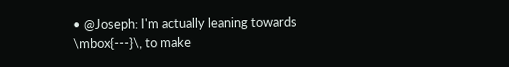• @Joseph: I'm actually leaning towards \mbox{---}\, to make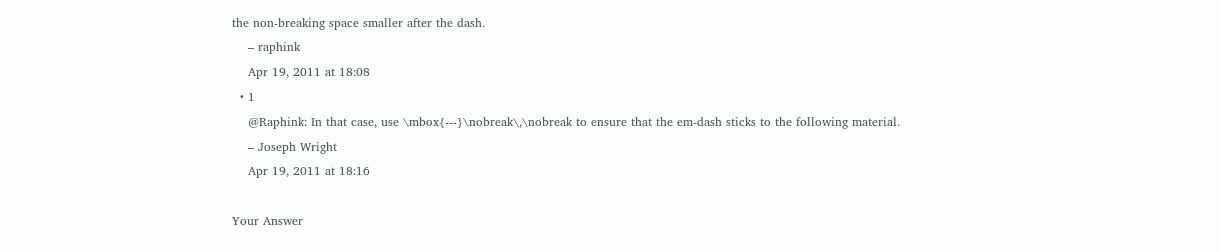the non-breaking space smaller after the dash.
    – raphink
    Apr 19, 2011 at 18:08
  • 1
    @Raphink: In that case, use \mbox{---}\nobreak\,\nobreak to ensure that the em-dash sticks to the following material.
    – Joseph Wright
    Apr 19, 2011 at 18:16

Your Answer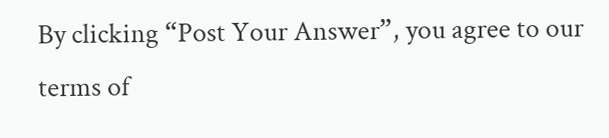By clicking “Post Your Answer”, you agree to our terms of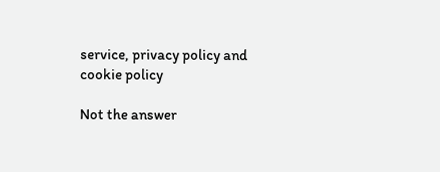service, privacy policy and cookie policy

Not the answer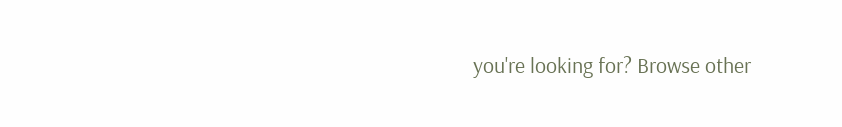you're looking for? Browse other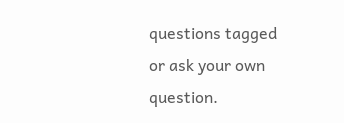questions tagged or ask your own question.